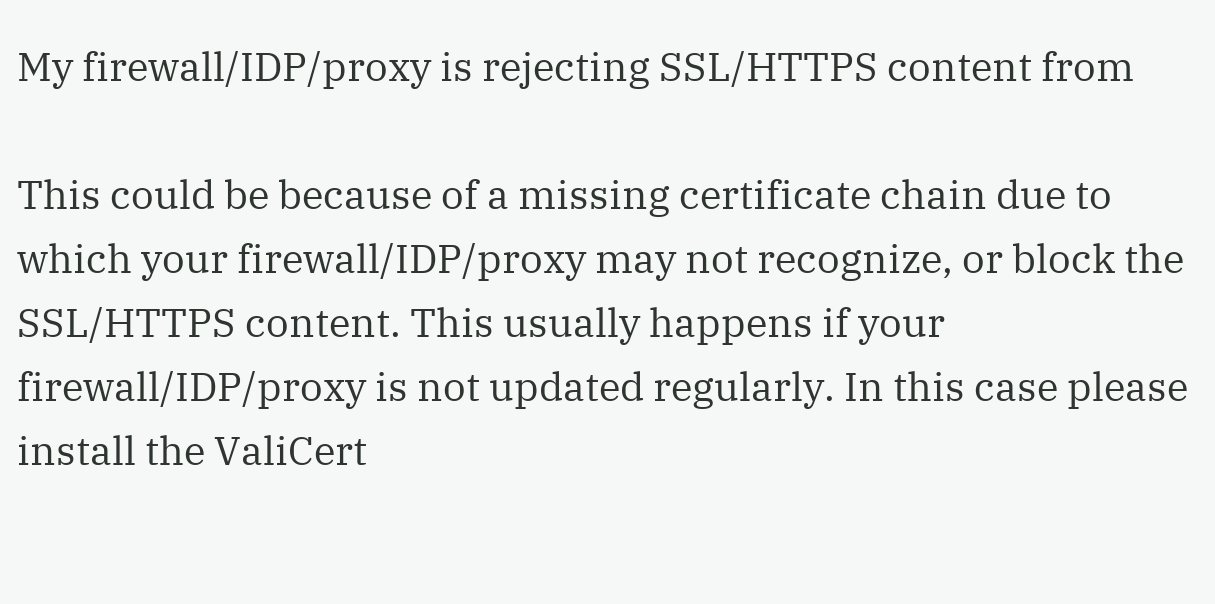My firewall/IDP/proxy is rejecting SSL/HTTPS content from

This could be because of a missing certificate chain due to which your firewall/IDP/proxy may not recognize, or block the SSL/HTTPS content. This usually happens if your firewall/IDP/proxy is not updated regularly. In this case please install the ValiCert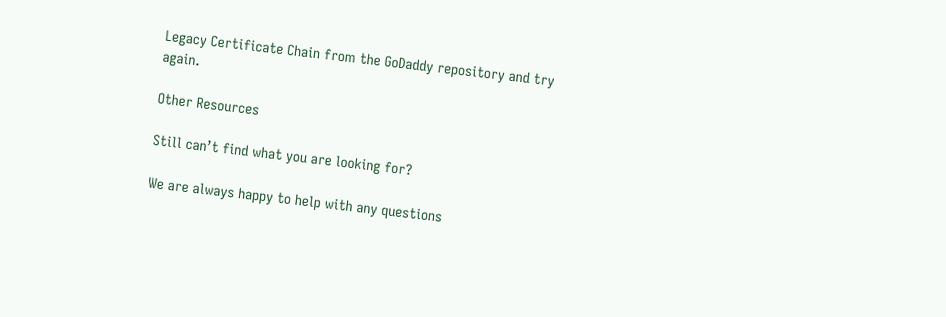Legacy Certificate Chain from the GoDaddy repository and try again.

Other Resources

Still can’t find what you are looking for?

We are always happy to help with any questions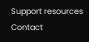Support resources Contact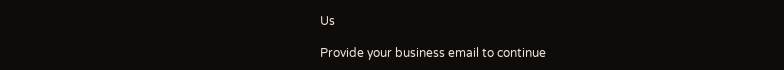Us

Provide your business email to continue